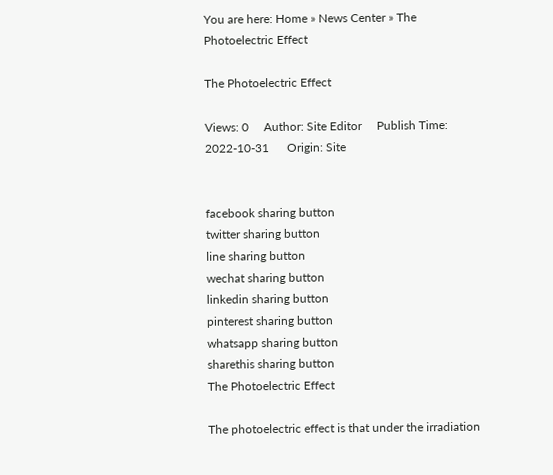You are here: Home » News Center » The Photoelectric Effect

The Photoelectric Effect

Views: 0     Author: Site Editor     Publish Time: 2022-10-31      Origin: Site


facebook sharing button
twitter sharing button
line sharing button
wechat sharing button
linkedin sharing button
pinterest sharing button
whatsapp sharing button
sharethis sharing button
The Photoelectric Effect

The photoelectric effect is that under the irradiation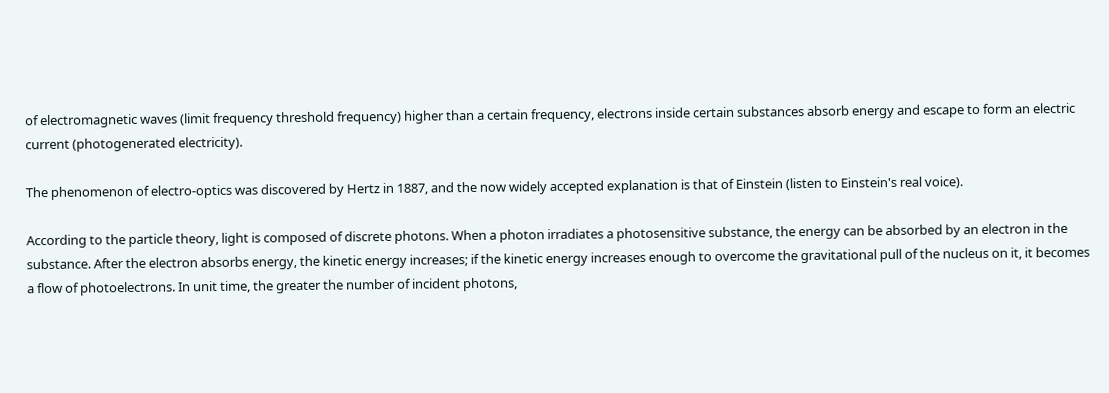of electromagnetic waves (limit frequency threshold frequency) higher than a certain frequency, electrons inside certain substances absorb energy and escape to form an electric current (photogenerated electricity).

The phenomenon of electro-optics was discovered by Hertz in 1887, and the now widely accepted explanation is that of Einstein (listen to Einstein's real voice).

According to the particle theory, light is composed of discrete photons. When a photon irradiates a photosensitive substance, the energy can be absorbed by an electron in the substance. After the electron absorbs energy, the kinetic energy increases; if the kinetic energy increases enough to overcome the gravitational pull of the nucleus on it, it becomes a flow of photoelectrons. In unit time, the greater the number of incident photons,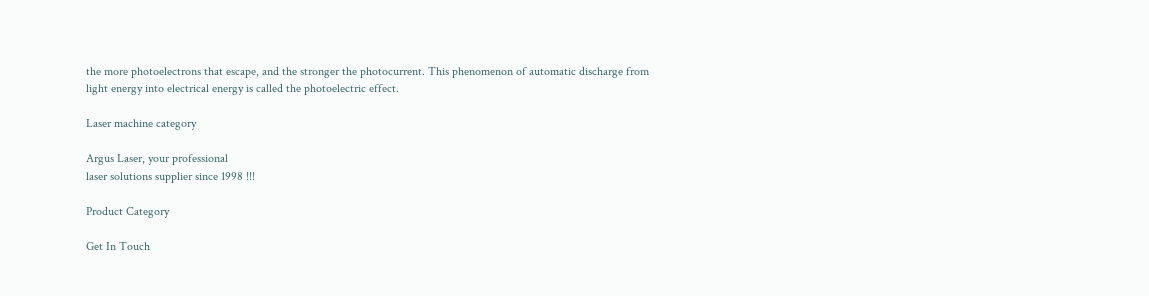the more photoelectrons that escape, and the stronger the photocurrent. This phenomenon of automatic discharge from light energy into electrical energy is called the photoelectric effect.

Laser machine category

Argus Laser, your professional
laser solutions supplier since 1998 !!!

Product Category

Get In Touch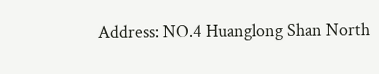Address: NO.4 Huanglong Shan North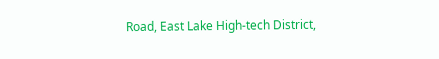Road, East Lake High-tech District,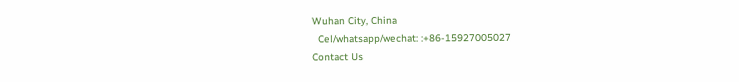Wuhan City, China
  Cel/whatsapp/wechat: :+86-15927005027
Contact Us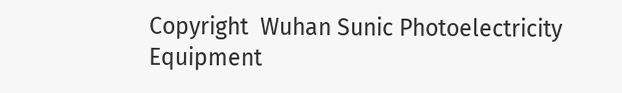Copyright  Wuhan Sunic Photoelectricity Equipment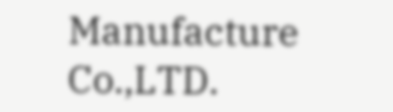Manufacture Co.,LTD.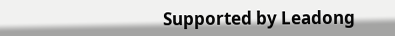Supported by Leadong